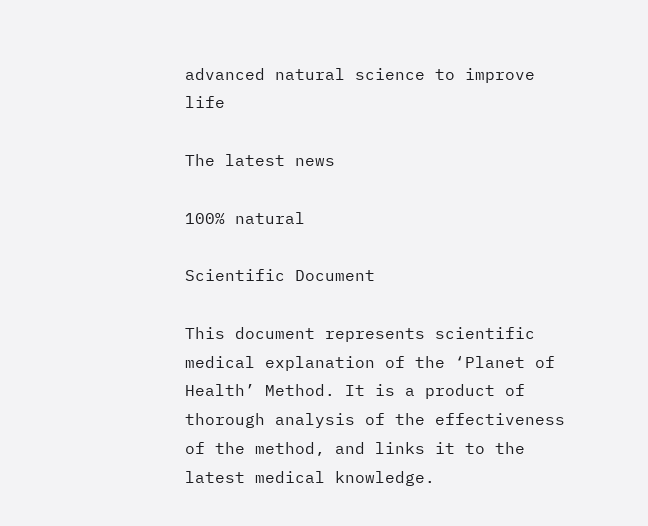advanced natural science to improve life

The latest news

100% natural

Scientific Document

This document represents scientific medical explanation of the ‘Planet of Health’ Method. It is a product of thorough analysis of the effectiveness of the method, and links it to the latest medical knowledge.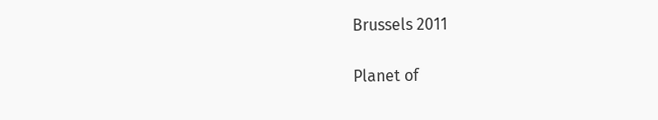Brussels 2011

Planet of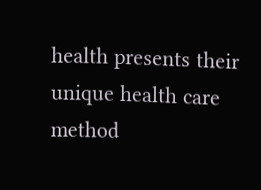health presents their unique health care method